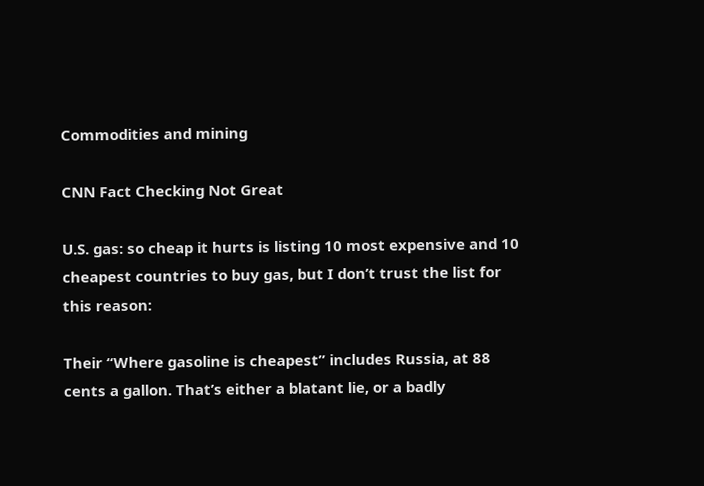Commodities and mining

CNN Fact Checking Not Great

U.S. gas: so cheap it hurts is listing 10 most expensive and 10 cheapest countries to buy gas, but I don’t trust the list for this reason:

Their “Where gasoline is cheapest” includes Russia, at 88 cents a gallon. That’s either a blatant lie, or a badly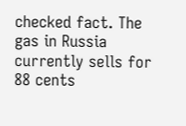checked fact. The gas in Russia currently sells for 88 cents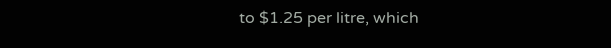to $1.25 per litre, which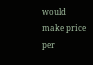would make price per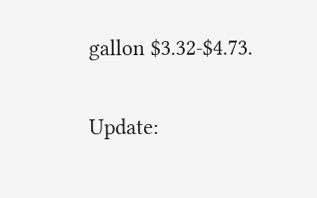gallon $3.32-$4.73.

Update: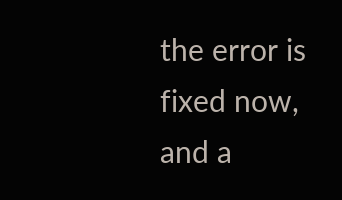the error is fixed now, and a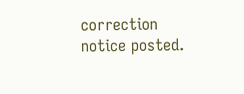correction notice posted.